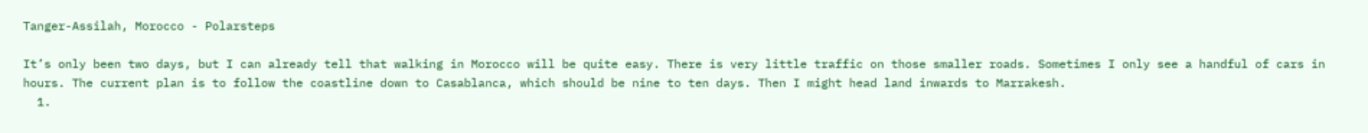Tanger-Assilah, Morocco - Polarsteps

It’s only been two days, but I can already tell that walking in Morocco will be quite easy. There is very little traffic on those smaller roads. Sometimes I only see a handful of cars in hours. The current plan is to follow the coastline down to Casablanca, which should be nine to ten days. Then I might head land inwards to Marrakesh.
  1.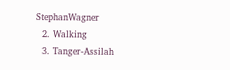StephanWagner
  2. Walking
  3. Tanger-Assilah